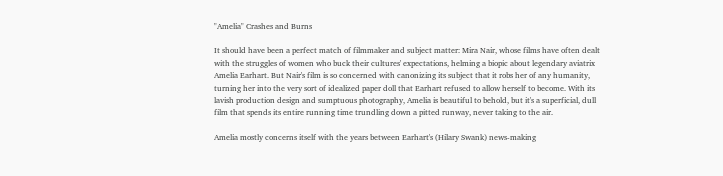"Amelia" Crashes and Burns

It should have been a perfect match of filmmaker and subject matter: Mira Nair, whose films have often dealt with the struggles of women who buck their cultures' expectations, helming a biopic about legendary aviatrix Amelia Earhart. But Nair's film is so concerned with canonizing its subject that it robs her of any humanity, turning her into the very sort of idealized paper doll that Earhart refused to allow herself to become. With its lavish production design and sumptuous photography, Amelia is beautiful to behold, but it's a superficial, dull film that spends its entire running time trundling down a pitted runway, never taking to the air.

Amelia mostly concerns itself with the years between Earhart's (Hilary Swank) news-making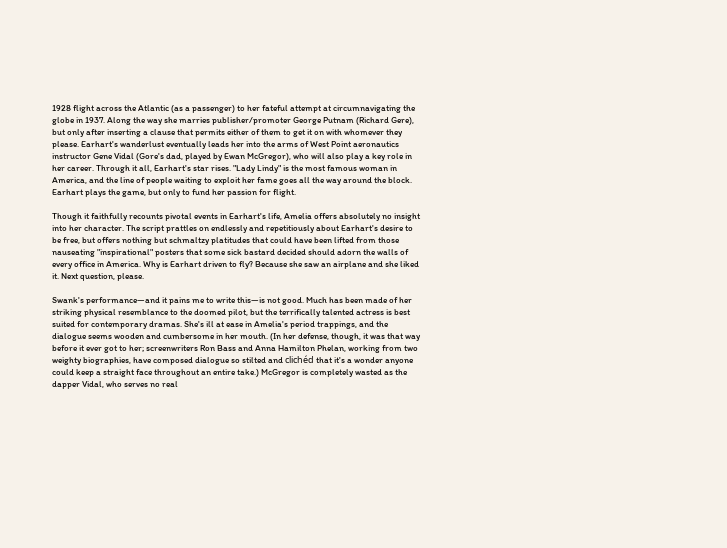1928 flight across the Atlantic (as a passenger) to her fateful attempt at circumnavigating the globe in 1937. Along the way she marries publisher/promoter George Putnam (Richard Gere), but only after inserting a clause that permits either of them to get it on with whomever they please. Earhart's wanderlust eventually leads her into the arms of West Point aeronautics instructor Gene Vidal (Gore's dad, played by Ewan McGregor), who will also play a key role in her career. Through it all, Earhart's star rises. "Lady Lindy" is the most famous woman in America, and the line of people waiting to exploit her fame goes all the way around the block. Earhart plays the game, but only to fund her passion for flight.

Though it faithfully recounts pivotal events in Earhart's life, Amelia offers absolutely no insight into her character. The script prattles on endlessly and repetitiously about Earhart's desire to be free, but offers nothing but schmaltzy platitudes that could have been lifted from those nauseating "inspirational" posters that some sick bastard decided should adorn the walls of every office in America. Why is Earhart driven to fly? Because she saw an airplane and she liked it. Next question, please.

Swank's performance—and it pains me to write this—is not good. Much has been made of her striking physical resemblance to the doomed pilot, but the terrifically talented actress is best suited for contemporary dramas. She's ill at ease in Amelia's period trappings, and the dialogue seems wooden and cumbersome in her mouth. (In her defense, though, it was that way before it ever got to her; screenwriters Ron Bass and Anna Hamilton Phelan, working from two weighty biographies, have composed dialogue so stilted and clichéd that it's a wonder anyone could keep a straight face throughout an entire take.) McGregor is completely wasted as the dapper Vidal, who serves no real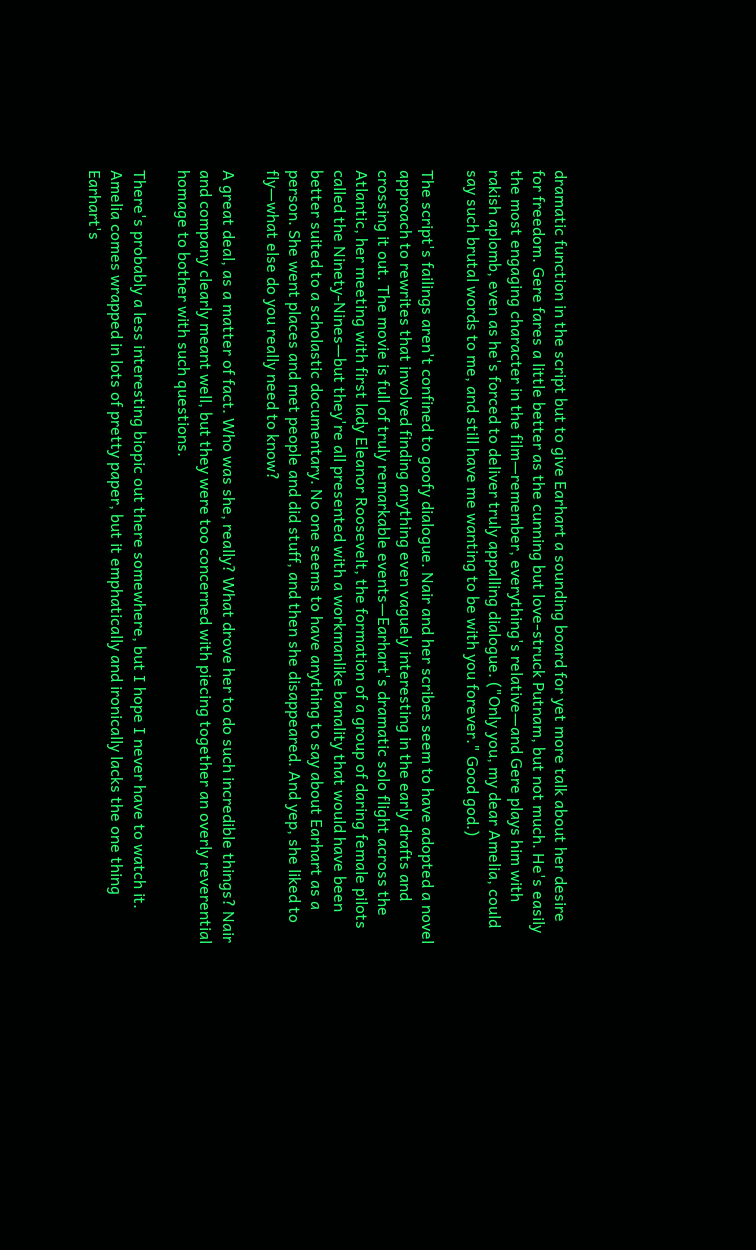dramatic function in the script but to give Earhart a sounding board for yet more talk about her desire for freedom. Gere fares a little better as the cunning but love-struck Putnam, but not much. He's easily the most engaging character in the film—remember, everything's relative—and Gere plays him with rakish aplomb, even as he's forced to deliver truly appalling dialogue. ("Only you, my dear Amelia, could say such brutal words to me, and still have me wanting to be with you forever." Good god.)

The script's failings aren't confined to goofy dialogue. Nair and her scribes seem to have adopted a novel approach to rewrites that involved finding anything even vaguely interesting in the early drafts and crossing it out. The movie is full of truly remarkable events—Earhart's dramatic solo flight across the Atlantic, her meeting with first lady Eleanor Roosevelt, the formation of a group of daring female pilots called the Ninety-Nines—but they're all presented with a workmanlike banality that would have been better suited to a scholastic documentary. No one seems to have anything to say about Earhart as a person. She went places and met people and did stuff, and then she disappeared. And yep, she liked to fly—what else do you really need to know?

A great deal, as a matter of fact. Who was she, really? What drove her to do such incredible things? Nair and company clearly meant well, but they were too concerned with piecing together an overly reverential homage to bother with such questions.

There's probably a less interesting biopic out there somewhere, but I hope I never have to watch it. Amelia comes wrapped in lots of pretty paper, but it emphatically and ironically lacks the one thing Earhart's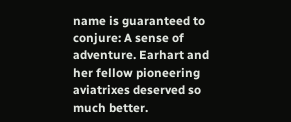name is guaranteed to conjure: A sense of adventure. Earhart and her fellow pioneering aviatrixes deserved so much better.